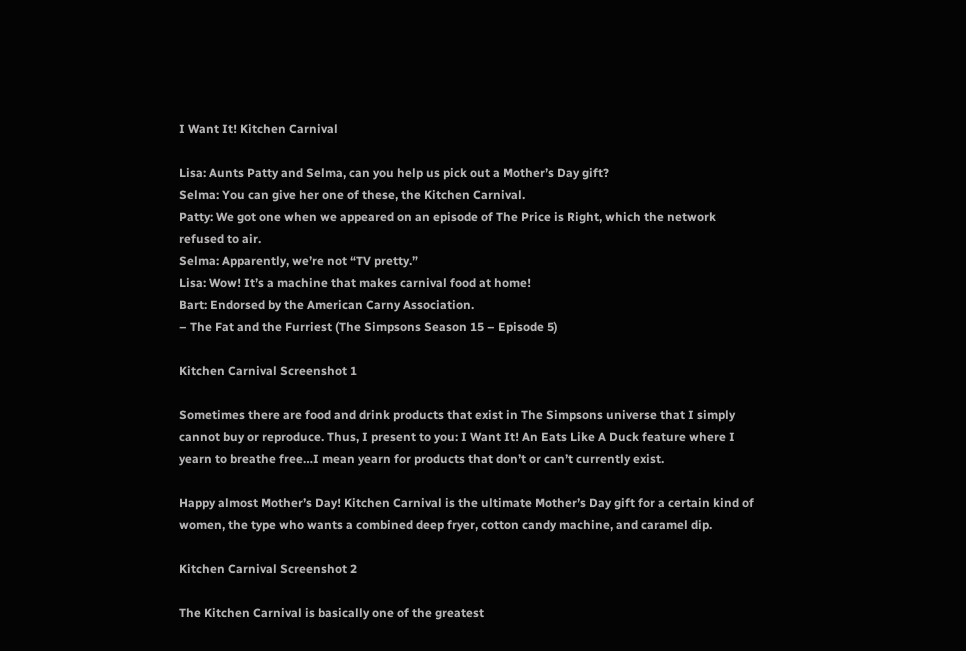I Want It! Kitchen Carnival

Lisa: Aunts Patty and Selma, can you help us pick out a Mother’s Day gift?
Selma: You can give her one of these, the Kitchen Carnival.
Patty: We got one when we appeared on an episode of The Price is Right, which the network refused to air.
Selma: Apparently, we’re not “TV pretty.”
Lisa: Wow! It’s a machine that makes carnival food at home!
Bart: Endorsed by the American Carny Association.
– The Fat and the Furriest (The Simpsons Season 15 – Episode 5)

Kitchen Carnival Screenshot 1

Sometimes there are food and drink products that exist in The Simpsons universe that I simply cannot buy or reproduce. Thus, I present to you: I Want It! An Eats Like A Duck feature where I yearn to breathe free…I mean yearn for products that don’t or can’t currently exist.

Happy almost Mother’s Day! Kitchen Carnival is the ultimate Mother’s Day gift for a certain kind of women, the type who wants a combined deep fryer, cotton candy machine, and caramel dip.

Kitchen Carnival Screenshot 2

The Kitchen Carnival is basically one of the greatest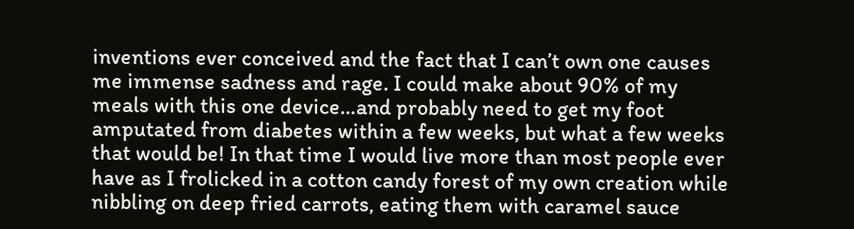inventions ever conceived and the fact that I can’t own one causes me immense sadness and rage. I could make about 90% of my meals with this one device…and probably need to get my foot amputated from diabetes within a few weeks, but what a few weeks that would be! In that time I would live more than most people ever have as I frolicked in a cotton candy forest of my own creation while nibbling on deep fried carrots, eating them with caramel sauce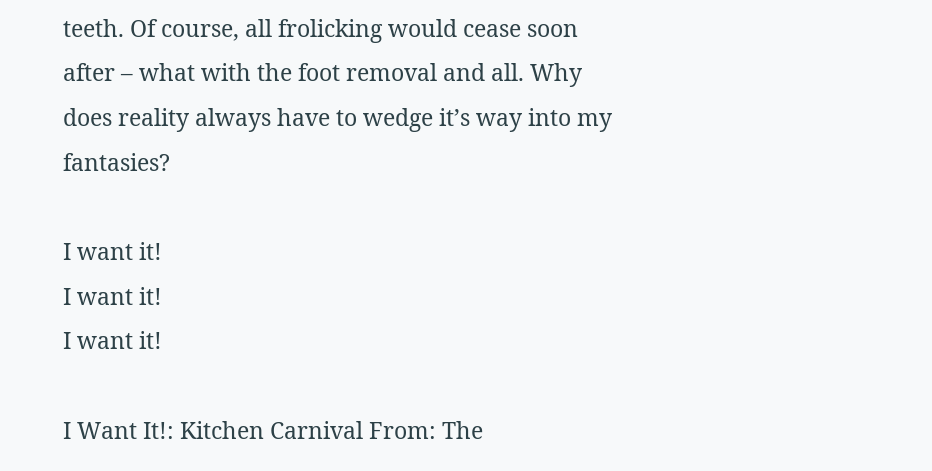teeth. Of course, all frolicking would cease soon after – what with the foot removal and all. Why does reality always have to wedge it’s way into my fantasies?

I want it!
I want it!
I want it!

I Want It!: Kitchen Carnival From: The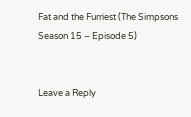Fat and the Furriest (The Simpsons Season 15 – Episode 5)


Leave a Reply